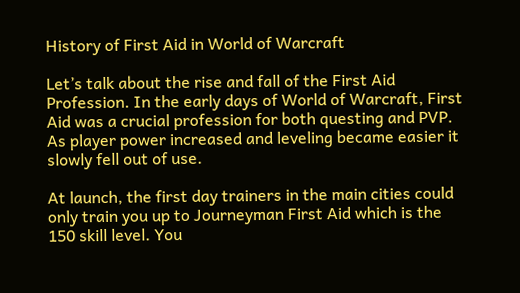History of First Aid in World of Warcraft

Let’s talk about the rise and fall of the First Aid Profession. In the early days of World of Warcraft, First Aid was a crucial profession for both questing and PVP. As player power increased and leveling became easier it slowly fell out of use.

At launch, the first day trainers in the main cities could only train you up to Journeyman First Aid which is the 150 skill level. You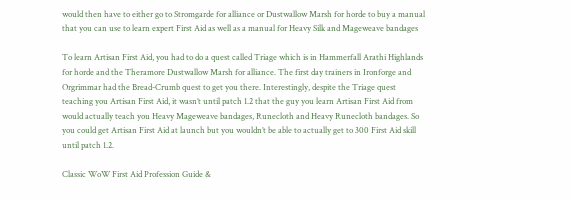would then have to either go to Stromgarde for alliance or Dustwallow Marsh for horde to buy a manual that you can use to learn expert First Aid as well as a manual for Heavy Silk and Mageweave bandages

To learn Artisan First Aid, you had to do a quest called Triage which is in Hammerfall Arathi Highlands for horde and the Theramore Dustwallow Marsh for alliance. The first day trainers in Ironforge and Orgrimmar had the Bread-Crumb quest to get you there. Interestingly, despite the Triage quest teaching you Artisan First Aid, it wasn’t until patch 1.2 that the guy you learn Artisan First Aid from would actually teach you Heavy Mageweave bandages, Runecloth and Heavy Runecloth bandages. So you could get Artisan First Aid at launch but you wouldn’t be able to actually get to 300 First Aid skill until patch 1.2.

Classic WoW First Aid Profession Guide &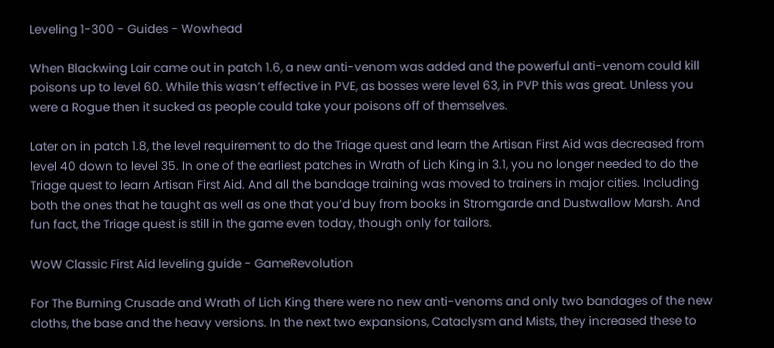Leveling 1-300 - Guides - Wowhead

When Blackwing Lair came out in patch 1.6, a new anti-venom was added and the powerful anti-venom could kill poisons up to level 60. While this wasn’t effective in PVE, as bosses were level 63, in PVP this was great. Unless you were a Rogue then it sucked as people could take your poisons off of themselves.

Later on in patch 1.8, the level requirement to do the Triage quest and learn the Artisan First Aid was decreased from level 40 down to level 35. In one of the earliest patches in Wrath of Lich King in 3.1, you no longer needed to do the Triage quest to learn Artisan First Aid. And all the bandage training was moved to trainers in major cities. Including both the ones that he taught as well as one that you’d buy from books in Stromgarde and Dustwallow Marsh. And fun fact, the Triage quest is still in the game even today, though only for tailors.

WoW Classic First Aid leveling guide - GameRevolution

For The Burning Crusade and Wrath of Lich King there were no new anti-venoms and only two bandages of the new cloths, the base and the heavy versions. In the next two expansions, Cataclysm and Mists, they increased these to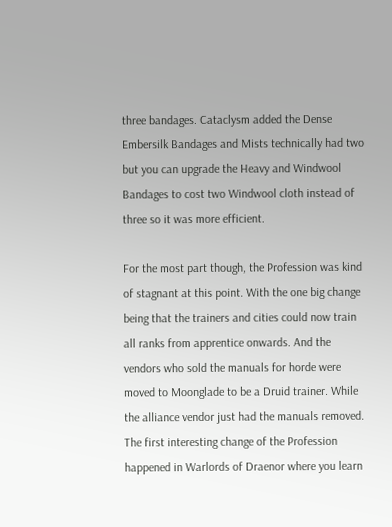three bandages. Cataclysm added the Dense Embersilk Bandages and Mists technically had two but you can upgrade the Heavy and Windwool Bandages to cost two Windwool cloth instead of three so it was more efficient.

For the most part though, the Profession was kind of stagnant at this point. With the one big change being that the trainers and cities could now train all ranks from apprentice onwards. And the vendors who sold the manuals for horde were moved to Moonglade to be a Druid trainer. While the alliance vendor just had the manuals removed. The first interesting change of the Profession happened in Warlords of Draenor where you learn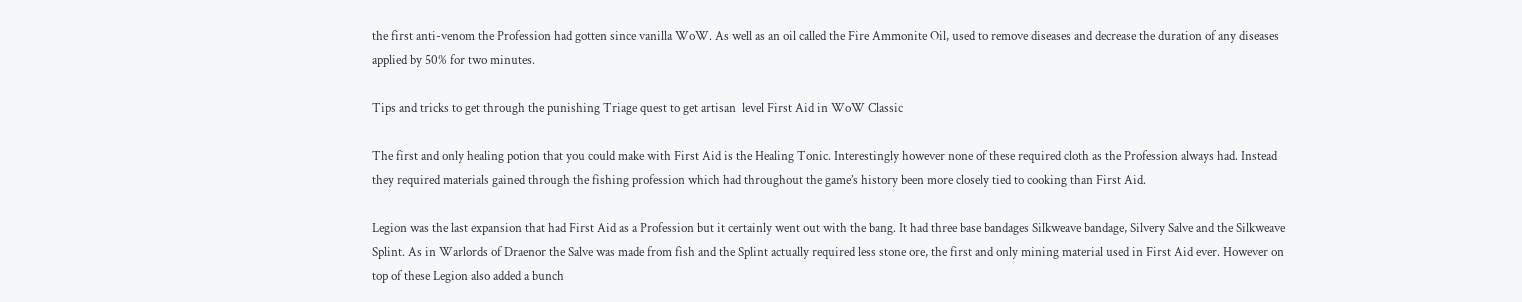the first anti-venom the Profession had gotten since vanilla WoW. As well as an oil called the Fire Ammonite Oil, used to remove diseases and decrease the duration of any diseases applied by 50% for two minutes.

Tips and tricks to get through the punishing Triage quest to get artisan  level First Aid in WoW Classic

The first and only healing potion that you could make with First Aid is the Healing Tonic. Interestingly however none of these required cloth as the Profession always had. Instead they required materials gained through the fishing profession which had throughout the game’s history been more closely tied to cooking than First Aid.

Legion was the last expansion that had First Aid as a Profession but it certainly went out with the bang. It had three base bandages Silkweave bandage, Silvery Salve and the Silkweave Splint. As in Warlords of Draenor the Salve was made from fish and the Splint actually required less stone ore, the first and only mining material used in First Aid ever. However on top of these Legion also added a bunch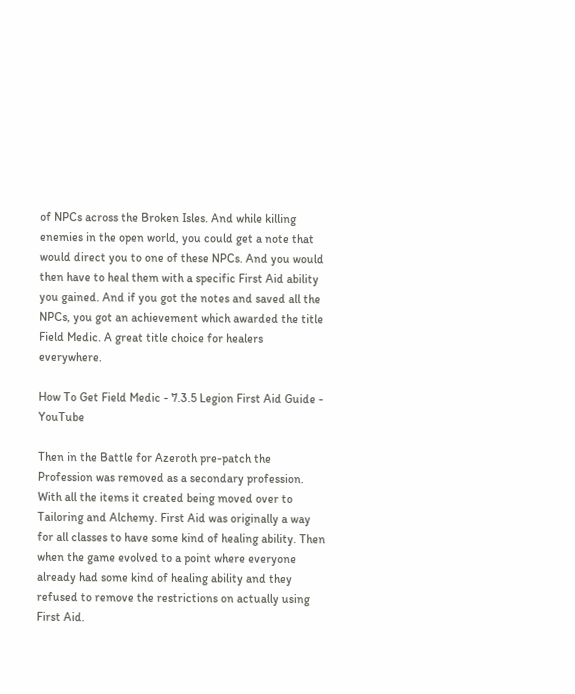of NPCs across the Broken Isles. And while killing enemies in the open world, you could get a note that would direct you to one of these NPCs. And you would then have to heal them with a specific First Aid ability you gained. And if you got the notes and saved all the NPCs, you got an achievement which awarded the title Field Medic. A great title choice for healers everywhere.

How To Get Field Medic - 7.3.5 Legion First Aid Guide - YouTube

Then in the Battle for Azeroth pre-patch the Profession was removed as a secondary profession. With all the items it created being moved over to Tailoring and Alchemy. First Aid was originally a way for all classes to have some kind of healing ability. Then when the game evolved to a point where everyone already had some kind of healing ability and they refused to remove the restrictions on actually using First Aid.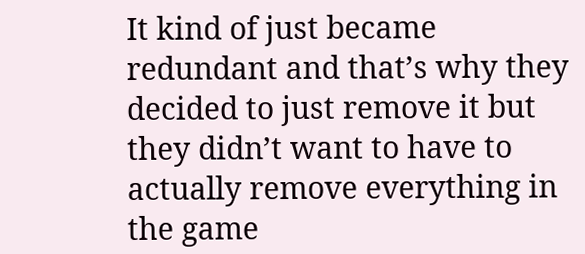It kind of just became redundant and that’s why they decided to just remove it but they didn’t want to have to actually remove everything in the game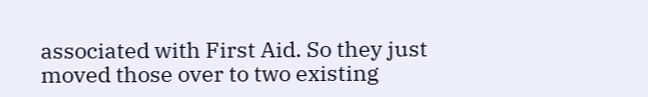associated with First Aid. So they just moved those over to two existing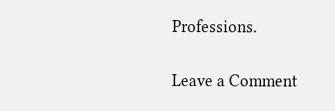Professions.

Leave a Comment